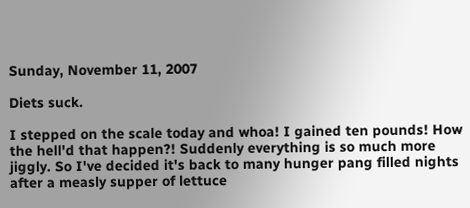Sunday, November 11, 2007

Diets suck.

I stepped on the scale today and whoa! I gained ten pounds! How the hell'd that happen?! Suddenly everything is so much more jiggly. So I've decided it's back to many hunger pang filled nights after a measly supper of lettuce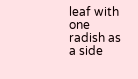leaf with one radish as a side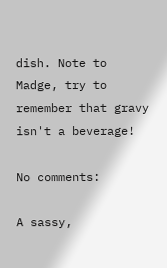dish. Note to Madge, try to remember that gravy isn't a beverage!

No comments:

A sassy,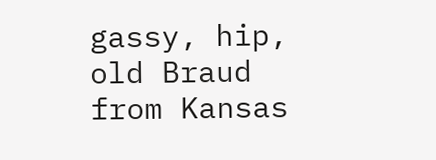gassy, hip, old Braud from Kansas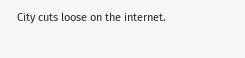City cuts loose on the internet.